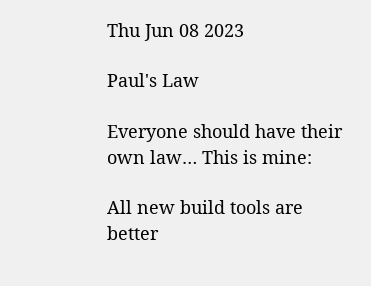Thu Jun 08 2023

Paul's Law

Everyone should have their own law… This is mine:

All new build tools are better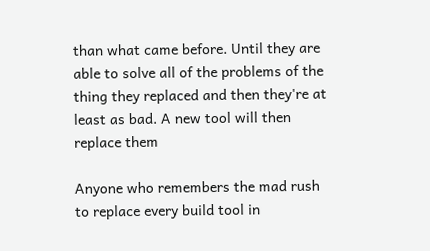than what came before. Until they are able to solve all of the problems of the thing they replaced and then they're at least as bad. A new tool will then replace them

Anyone who remembers the mad rush to replace every build tool in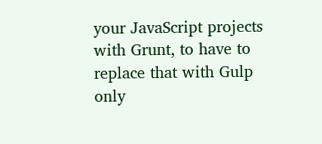your JavaScript projects with Grunt, to have to replace that with Gulp only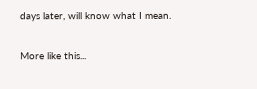days later, will know what I mean.

More like this...